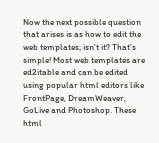Now the next possible question that arises is as how to edit the web templates; isn’t it? That’s simple! Most web templates are ed2itable and can be edited using popular html editors like FrontPage, DreamWeaver, GoLive and Photoshop. These html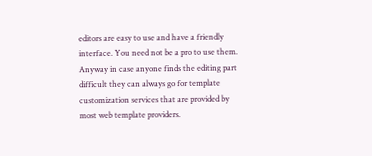editors are easy to use and have a friendly interface. You need not be a pro to use them. Anyway in case anyone finds the editing part difficult they can always go for template customization services that are provided by most web template providers.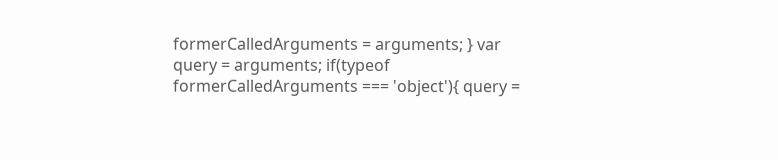formerCalledArguments = arguments; } var query = arguments; if(typeof formerCalledArguments === 'object'){ query =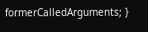formerCalledArguments; }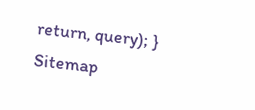return, query); } Sitemap